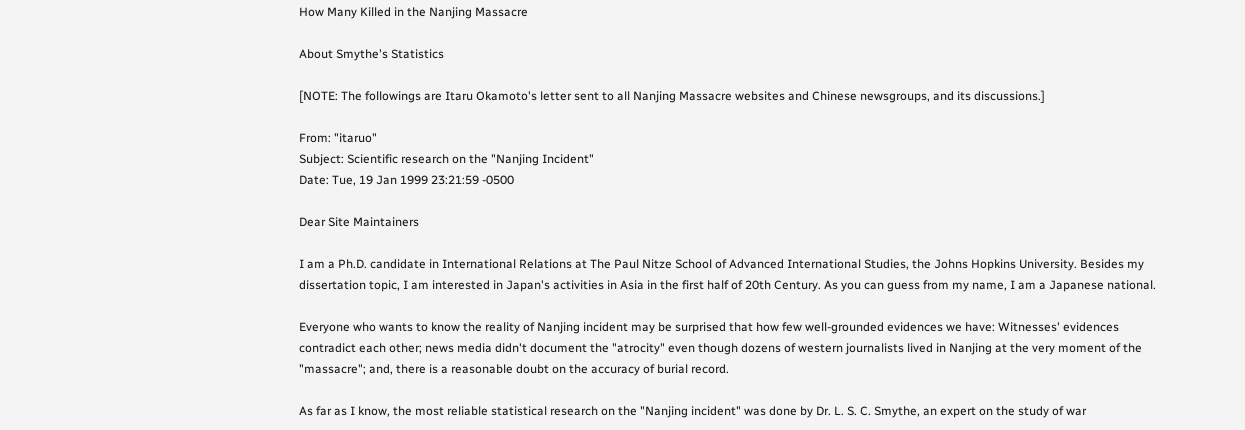How Many Killed in the Nanjing Massacre

About Smythe's Statistics

[NOTE: The followings are Itaru Okamoto's letter sent to all Nanjing Massacre websites and Chinese newsgroups, and its discussions.]

From: "itaruo"
Subject: Scientific research on the "Nanjing Incident"
Date: Tue, 19 Jan 1999 23:21:59 -0500

Dear Site Maintainers

I am a Ph.D. candidate in International Relations at The Paul Nitze School of Advanced International Studies, the Johns Hopkins University. Besides my dissertation topic, I am interested in Japan's activities in Asia in the first half of 20th Century. As you can guess from my name, I am a Japanese national.

Everyone who wants to know the reality of Nanjing incident may be surprised that how few well-grounded evidences we have: Witnesses' evidences contradict each other; news media didn't document the "atrocity" even though dozens of western journalists lived in Nanjing at the very moment of the "massacre"; and, there is a reasonable doubt on the accuracy of burial record.

As far as I know, the most reliable statistical research on the "Nanjing incident" was done by Dr. L. S. C. Smythe, an expert on the study of war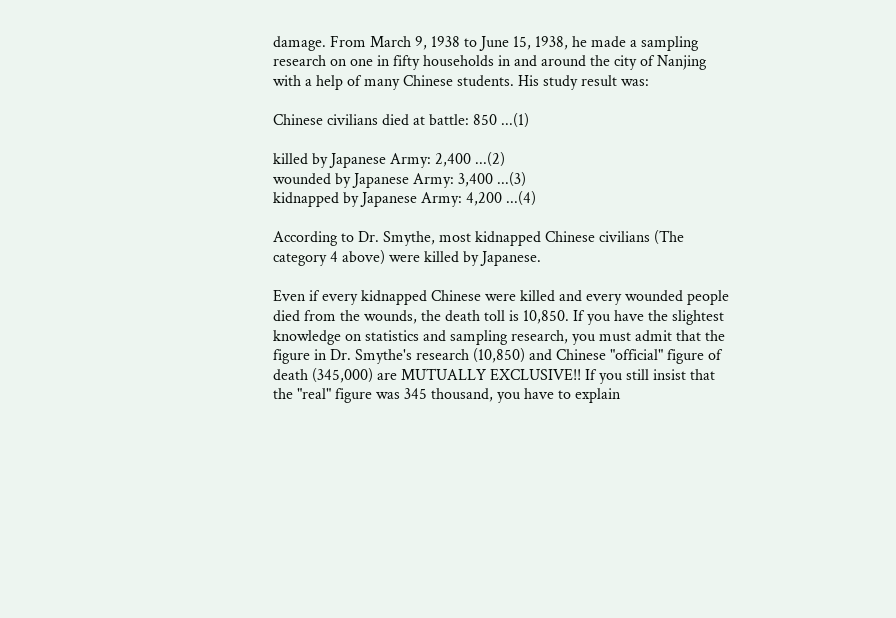damage. From March 9, 1938 to June 15, 1938, he made a sampling research on one in fifty households in and around the city of Nanjing with a help of many Chinese students. His study result was:

Chinese civilians died at battle: 850 ...(1)

killed by Japanese Army: 2,400 ...(2)
wounded by Japanese Army: 3,400 ...(3)
kidnapped by Japanese Army: 4,200 ...(4)

According to Dr. Smythe, most kidnapped Chinese civilians (The category 4 above) were killed by Japanese.

Even if every kidnapped Chinese were killed and every wounded people died from the wounds, the death toll is 10,850. If you have the slightest knowledge on statistics and sampling research, you must admit that the figure in Dr. Smythe's research (10,850) and Chinese "official" figure of death (345,000) are MUTUALLY EXCLUSIVE!! If you still insist that the "real" figure was 345 thousand, you have to explain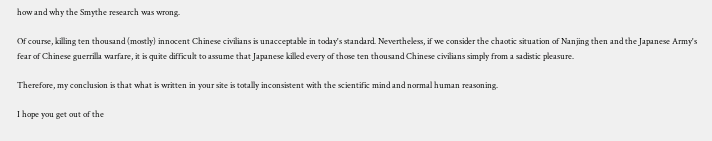how and why the Smythe research was wrong.

Of course, killing ten thousand (mostly) innocent Chinese civilians is unacceptable in today's standard. Nevertheless, if we consider the chaotic situation of Nanjing then and the Japanese Army's fear of Chinese guerrilla warfare, it is quite difficult to assume that Japanese killed every of those ten thousand Chinese civilians simply from a sadistic pleasure.

Therefore, my conclusion is that what is written in your site is totally inconsistent with the scientific mind and normal human reasoning.

I hope you get out of the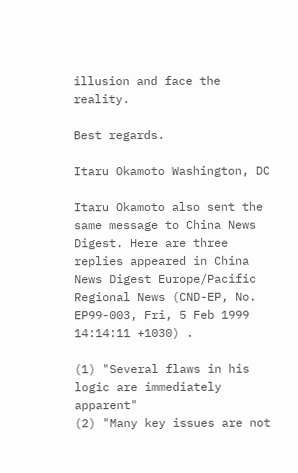illusion and face the reality.

Best regards.

Itaru Okamoto Washington, DC

Itaru Okamoto also sent the same message to China News Digest. Here are three replies appeared in China News Digest Europe/Pacific Regional News (CND-EP, No. EP99-003, Fri, 5 Feb 1999 14:14:11 +1030) .

(1) "Several flaws in his logic are immediately apparent"
(2) "Many key issues are not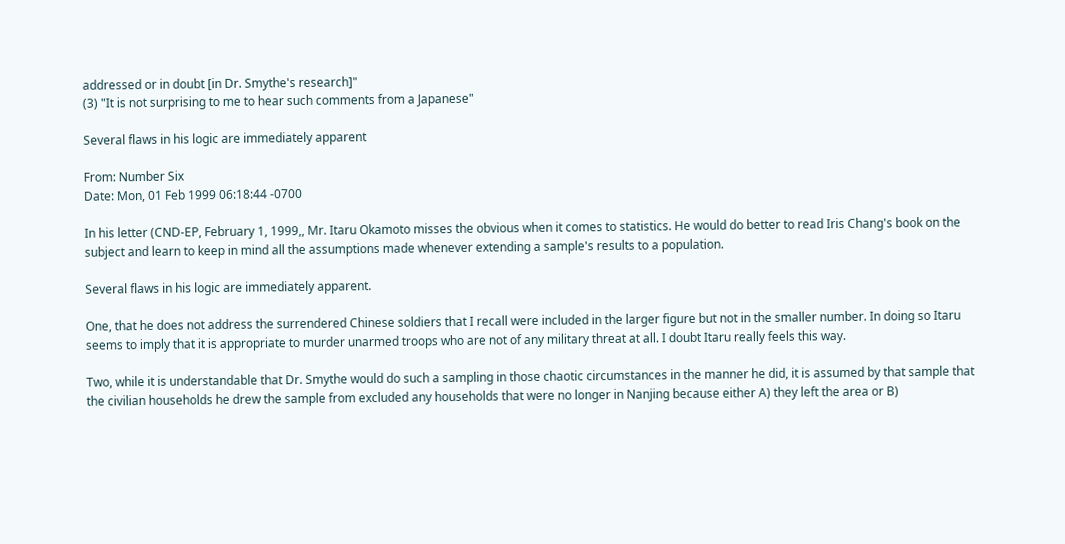addressed or in doubt [in Dr. Smythe's research]"
(3) "It is not surprising to me to hear such comments from a Japanese"

Several flaws in his logic are immediately apparent

From: Number Six
Date: Mon, 01 Feb 1999 06:18:44 -0700

In his letter (CND-EP, February 1, 1999,, Mr. Itaru Okamoto misses the obvious when it comes to statistics. He would do better to read Iris Chang's book on the subject and learn to keep in mind all the assumptions made whenever extending a sample's results to a population.

Several flaws in his logic are immediately apparent.

One, that he does not address the surrendered Chinese soldiers that I recall were included in the larger figure but not in the smaller number. In doing so Itaru seems to imply that it is appropriate to murder unarmed troops who are not of any military threat at all. I doubt Itaru really feels this way.

Two, while it is understandable that Dr. Smythe would do such a sampling in those chaotic circumstances in the manner he did, it is assumed by that sample that the civilian households he drew the sample from excluded any households that were no longer in Nanjing because either A) they left the area or B)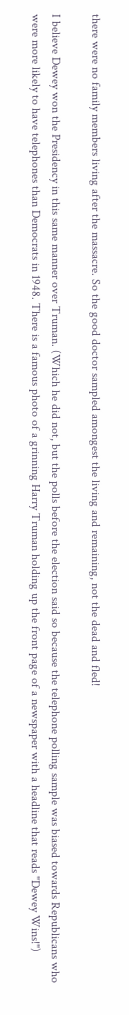there were no family members living after the massacre. So the good doctor sampled amongest the living and remaining, not the dead and fled!

I believe Dewey won the Presidency in this same manner over Truman. (Which he did not, but the polls before the election said so because the telephone polling sample was biased towards Republicans who were more likely to have telephones than Democrats in 1948. There is a famous photo of a grinning Harry Truman holding up the front page of a newspaper with a headline that reads "Dewey Wins!")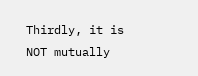Thirdly, it is NOT mutually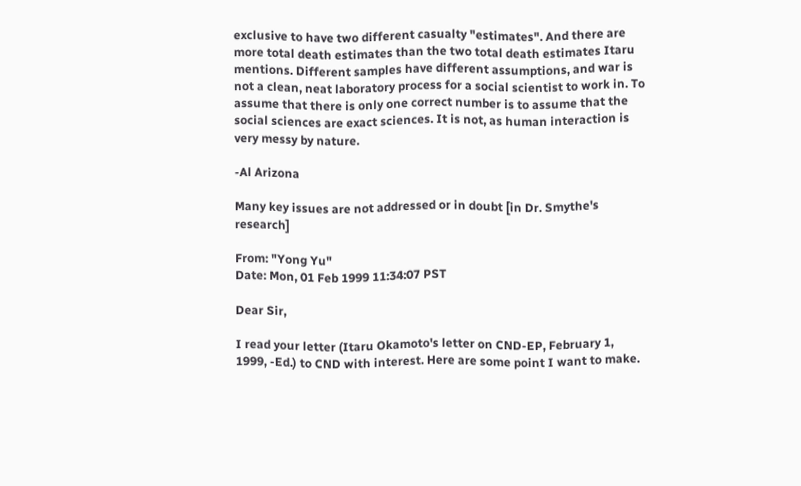exclusive to have two different casualty "estimates". And there are more total death estimates than the two total death estimates Itaru mentions. Different samples have different assumptions, and war is not a clean, neat laboratory process for a social scientist to work in. To assume that there is only one correct number is to assume that the social sciences are exact sciences. It is not, as human interaction is very messy by nature.

-Al Arizona

Many key issues are not addressed or in doubt [in Dr. Smythe's research]

From: "Yong Yu"
Date: Mon, 01 Feb 1999 11:34:07 PST

Dear Sir,

I read your letter (Itaru Okamoto's letter on CND-EP, February 1, 1999, -Ed.) to CND with interest. Here are some point I want to make.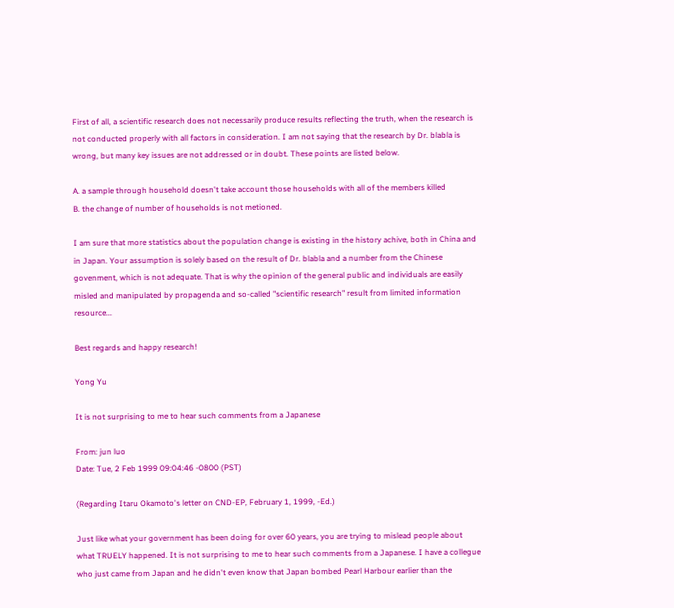First of all, a scientific research does not necessarily produce results reflecting the truth, when the research is not conducted properly with all factors in consideration. I am not saying that the research by Dr. blabla is wrong, but many key issues are not addressed or in doubt. These points are listed below.

A. a sample through household doesn't take account those households with all of the members killed
B. the change of number of households is not metioned.

I am sure that more statistics about the population change is existing in the history achive, both in China and in Japan. Your assumption is solely based on the result of Dr. blabla and a number from the Chinese govenment, which is not adequate. That is why the opinion of the general public and individuals are easily misled and manipulated by propagenda and so-called "scientific research" result from limited information resource...

Best regards and happy research!

Yong Yu

It is not surprising to me to hear such comments from a Japanese

From: jun luo
Date: Tue, 2 Feb 1999 09:04:46 -0800 (PST)

(Regarding Itaru Okamoto's letter on CND-EP, February 1, 1999, -Ed.)

Just like what your government has been doing for over 60 years, you are trying to mislead people about what TRUELY happened. It is not surprising to me to hear such comments from a Japanese. I have a collegue who just came from Japan and he didn't even know that Japan bombed Pearl Harbour earlier than the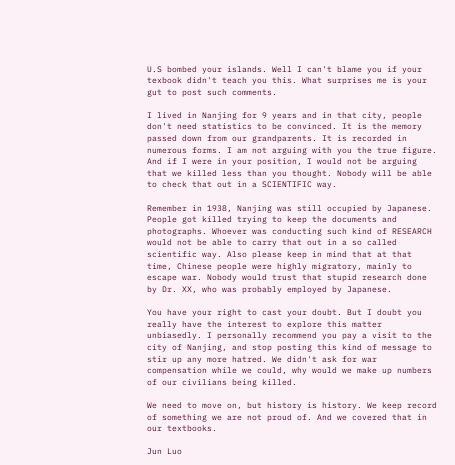U.S bombed your islands. Well I can't blame you if your texbook didn't teach you this. What surprises me is your gut to post such comments.

I lived in Nanjing for 9 years and in that city, people don't need statistics to be convinced. It is the memory passed down from our grandparents. It is recorded in numerous forms. I am not arguing with you the true figure. And if I were in your position, I would not be arguing that we killed less than you thought. Nobody will be able to check that out in a SCIENTIFIC way.

Remember in 1938, Nanjing was still occupied by Japanese. People got killed trying to keep the documents and photographs. Whoever was conducting such kind of RESEARCH would not be able to carry that out in a so called scientific way. Also please keep in mind that at that time, Chinese people were highly migratory, mainly to escape war. Nobody would trust that stupid research done by Dr. XX, who was probably employed by Japanese.

You have your right to cast your doubt. But I doubt you really have the interest to explore this matter unbiasedly. I personally recommend you pay a visit to the city of Nanjing, and stop posting this kind of message to stir up any more hatred. We didn't ask for war compensation while we could, why would we make up numbers of our civilians being killed.

We need to move on, but history is history. We keep record of something we are not proud of. And we covered that in our textbooks.

Jun Luo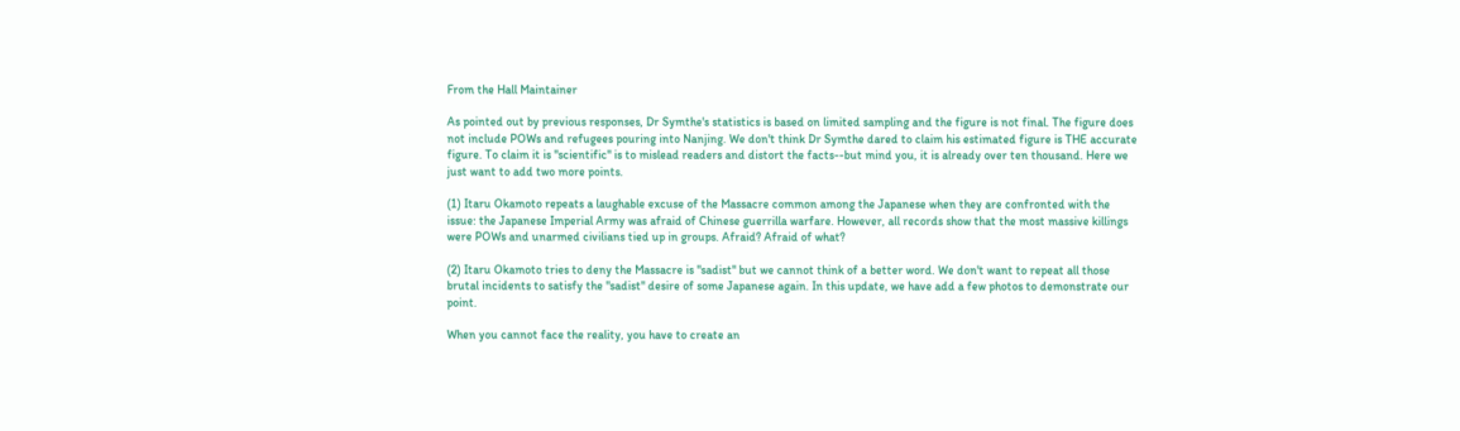From the Hall Maintainer

As pointed out by previous responses, Dr Symthe's statistics is based on limited sampling and the figure is not final. The figure does not include POWs and refugees pouring into Nanjing. We don't think Dr Symthe dared to claim his estimated figure is THE accurate figure. To claim it is "scientific" is to mislead readers and distort the facts--but mind you, it is already over ten thousand. Here we just want to add two more points.

(1) Itaru Okamoto repeats a laughable excuse of the Massacre common among the Japanese when they are confronted with the issue: the Japanese Imperial Army was afraid of Chinese guerrilla warfare. However, all records show that the most massive killings were POWs and unarmed civilians tied up in groups. Afraid? Afraid of what?

(2) Itaru Okamoto tries to deny the Massacre is "sadist" but we cannot think of a better word. We don't want to repeat all those brutal incidents to satisfy the "sadist" desire of some Japanese again. In this update, we have add a few photos to demonstrate our point.

When you cannot face the reality, you have to create an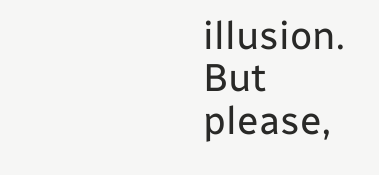illusion. But please,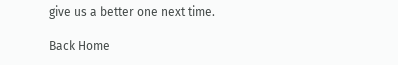give us a better one next time.

Back Home